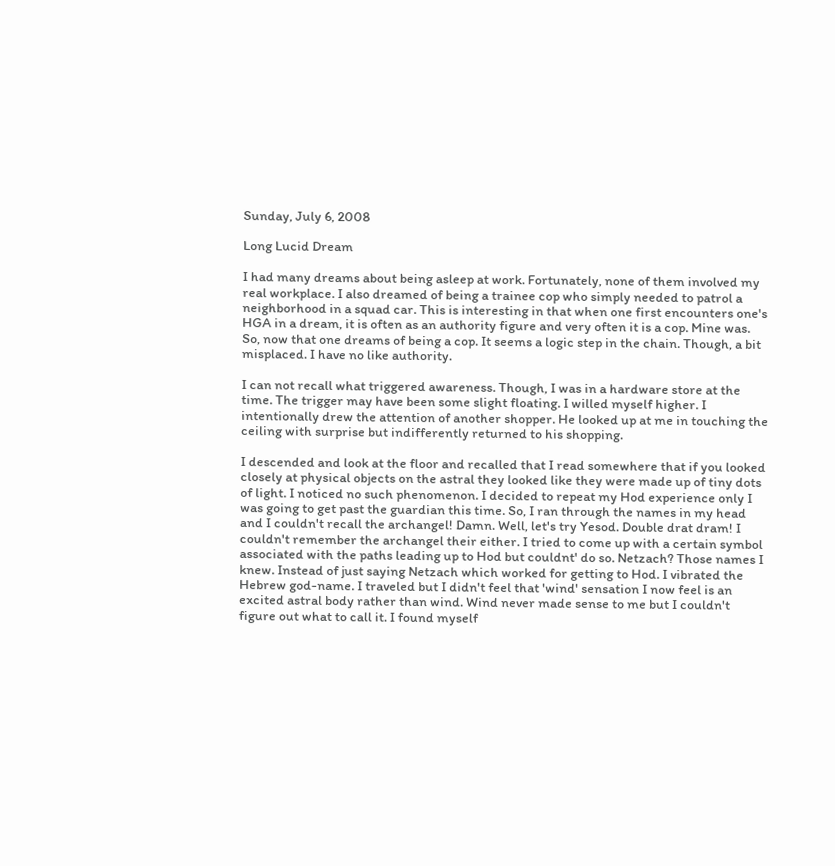Sunday, July 6, 2008

Long Lucid Dream

I had many dreams about being asleep at work. Fortunately, none of them involved my real workplace. I also dreamed of being a trainee cop who simply needed to patrol a neighborhood in a squad car. This is interesting in that when one first encounters one's HGA in a dream, it is often as an authority figure and very often it is a cop. Mine was. So, now that one dreams of being a cop. It seems a logic step in the chain. Though, a bit misplaced. I have no like authority.

I can not recall what triggered awareness. Though, I was in a hardware store at the time. The trigger may have been some slight floating. I willed myself higher. I intentionally drew the attention of another shopper. He looked up at me in touching the ceiling with surprise but indifferently returned to his shopping.

I descended and look at the floor and recalled that I read somewhere that if you looked closely at physical objects on the astral they looked like they were made up of tiny dots of light. I noticed no such phenomenon. I decided to repeat my Hod experience only I was going to get past the guardian this time. So, I ran through the names in my head and I couldn't recall the archangel! Damn. Well, let's try Yesod. Double drat dram! I couldn't remember the archangel their either. I tried to come up with a certain symbol associated with the paths leading up to Hod but couldnt' do so. Netzach? Those names I knew. Instead of just saying Netzach which worked for getting to Hod. I vibrated the Hebrew god-name. I traveled but I didn't feel that 'wind' sensation I now feel is an excited astral body rather than wind. Wind never made sense to me but I couldn't figure out what to call it. I found myself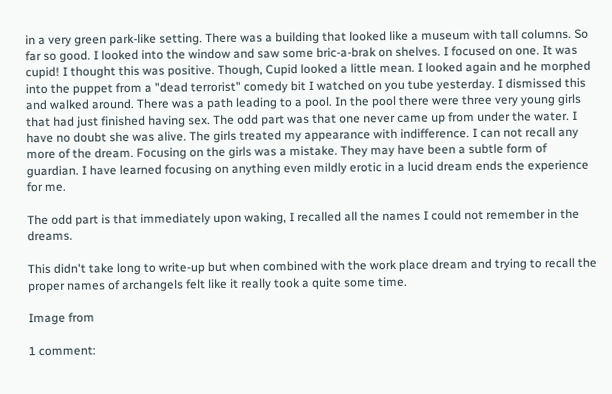in a very green park-like setting. There was a building that looked like a museum with tall columns. So far so good. I looked into the window and saw some bric-a-brak on shelves. I focused on one. It was cupid! I thought this was positive. Though, Cupid looked a little mean. I looked again and he morphed into the puppet from a "dead terrorist" comedy bit I watched on you tube yesterday. I dismissed this and walked around. There was a path leading to a pool. In the pool there were three very young girls that had just finished having sex. The odd part was that one never came up from under the water. I have no doubt she was alive. The girls treated my appearance with indifference. I can not recall any more of the dream. Focusing on the girls was a mistake. They may have been a subtle form of guardian. I have learned focusing on anything even mildly erotic in a lucid dream ends the experience for me.

The odd part is that immediately upon waking, I recalled all the names I could not remember in the dreams.

This didn't take long to write-up but when combined with the work place dream and trying to recall the proper names of archangels felt like it really took a quite some time.

Image from

1 comment: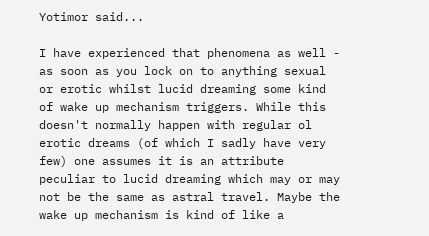Yotimor said...

I have experienced that phenomena as well - as soon as you lock on to anything sexual or erotic whilst lucid dreaming some kind of wake up mechanism triggers. While this doesn't normally happen with regular ol erotic dreams (of which I sadly have very few) one assumes it is an attribute peculiar to lucid dreaming which may or may not be the same as astral travel. Maybe the wake up mechanism is kind of like a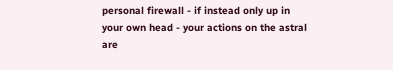personal firewall - if instead only up in your own head - your actions on the astral are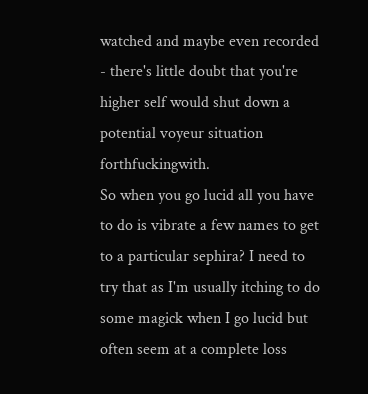watched and maybe even recorded - there's little doubt that you're higher self would shut down a potential voyeur situation forthfuckingwith.
So when you go lucid all you have to do is vibrate a few names to get to a particular sephira? I need to try that as I'm usually itching to do some magick when I go lucid but often seem at a complete loss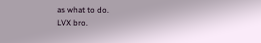as what to do.
LVX bro.